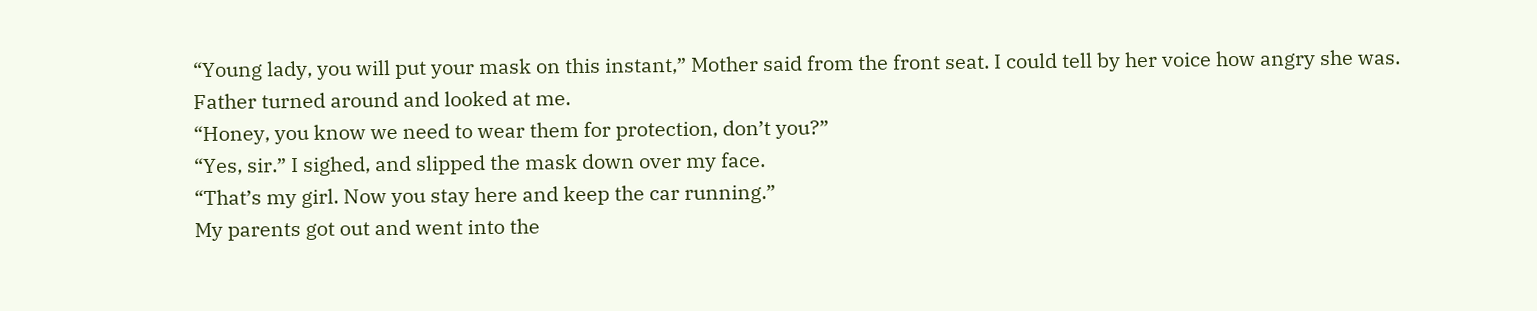“Young lady, you will put your mask on this instant,” Mother said from the front seat. I could tell by her voice how angry she was.
Father turned around and looked at me.
“Honey, you know we need to wear them for protection, don’t you?”
“Yes, sir.” I sighed, and slipped the mask down over my face.
“That’s my girl. Now you stay here and keep the car running.”
My parents got out and went into the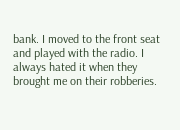bank. I moved to the front seat and played with the radio. I always hated it when they brought me on their robberies.